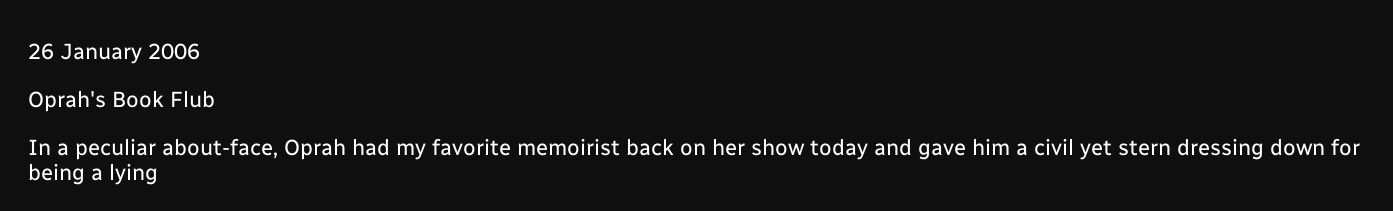26 January 2006

Oprah's Book Flub

In a peculiar about-face, Oprah had my favorite memoirist back on her show today and gave him a civil yet stern dressing down for being a lying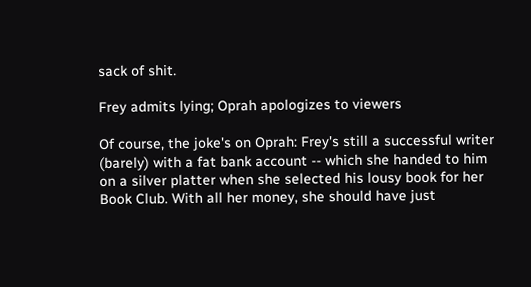sack of shit.

Frey admits lying; Oprah apologizes to viewers

Of course, the joke's on Oprah: Frey's still a successful writer (barely) with a fat bank account -- which she handed to him on a silver platter when she selected his lousy book for her Book Club. With all her money, she should have just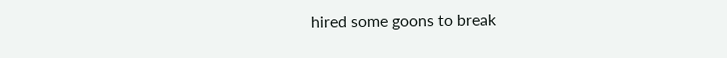hired some goons to break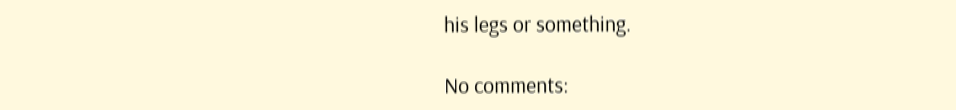his legs or something.

No comments: